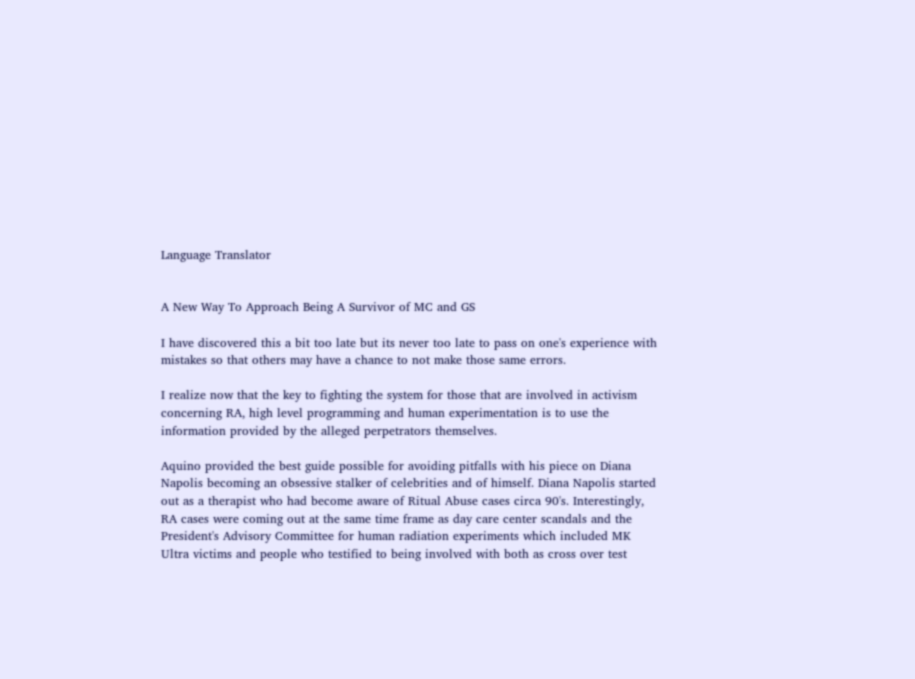Language Translator


A New Way To Approach Being A Survivor of MC and GS

I have discovered this a bit too late but its never too late to pass on one's experience with mistakes so that others may have a chance to not make those same errors.

I realize now that the key to fighting the system for those that are involved in activism concerning RA, high level programming and human experimentation is to use the information provided by the alleged perpetrators themselves.

Aquino provided the best guide possible for avoiding pitfalls with his piece on Diana Napolis becoming an obsessive stalker of celebrities and of himself. Diana Napolis started out as a therapist who had become aware of Ritual Abuse cases circa 90's. Interestingly, RA cases were coming out at the same time frame as day care center scandals and the President's Advisory Committee for human radiation experiments which included MK Ultra victims and people who testified to being involved with both as cross over test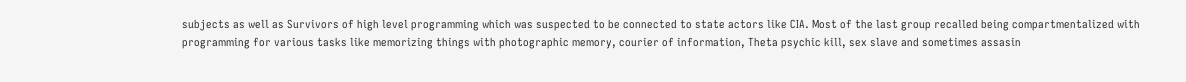subjects as well as Survivors of high level programming which was suspected to be connected to state actors like CIA. Most of the last group recalled being compartmentalized with programming for various tasks like memorizing things with photographic memory, courier of information, Theta psychic kill, sex slave and sometimes assasin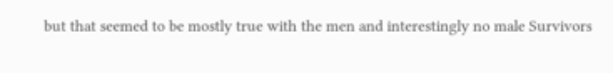but that seemed to be mostly true with the men and interestingly no male Survivors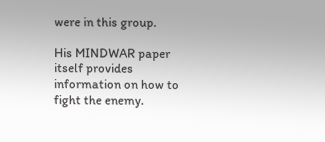were in this group.

His MINDWAR paper itself provides information on how to fight the enemy.